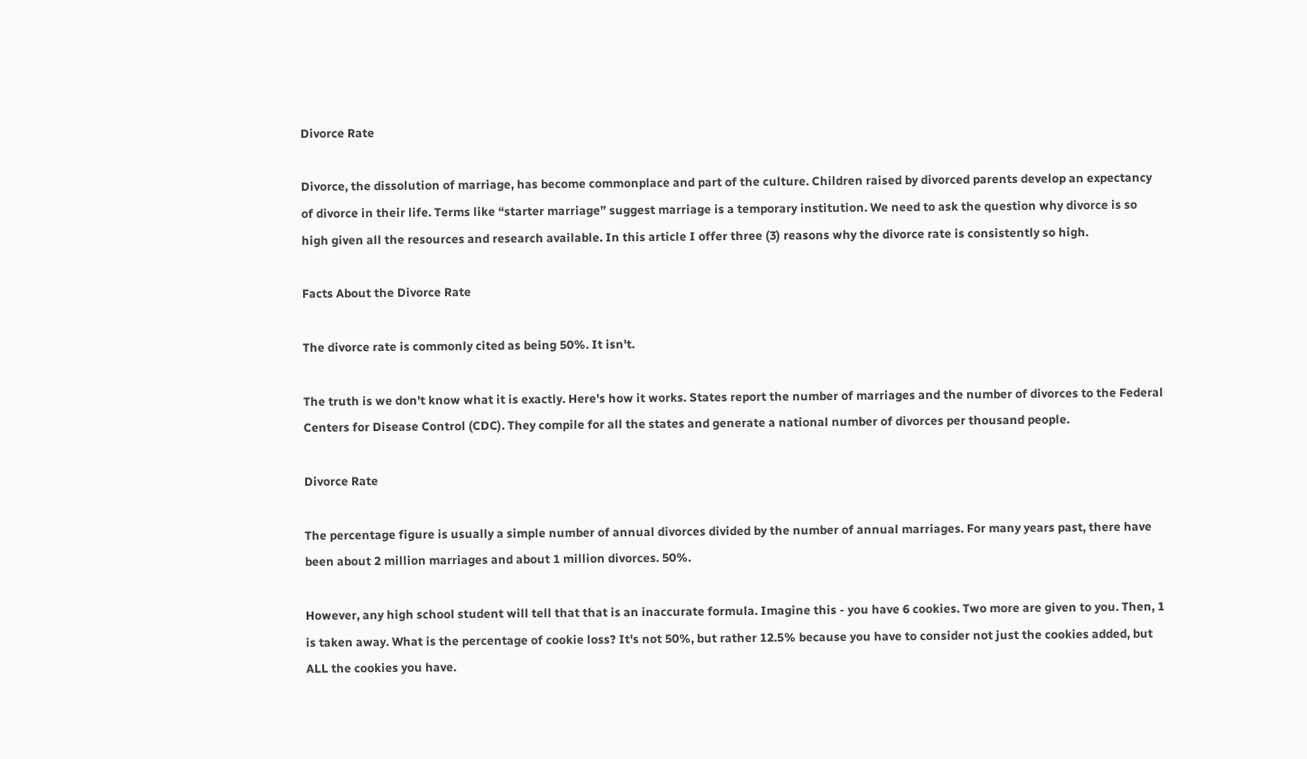Divorce Rate

Divorce, the dissolution of marriage, has become commonplace and part of the culture. Children raised by divorced parents develop an expectancy of divorce in their life. Terms like “starter marriage” suggest marriage is a temporary institution. We need to ask the question why divorce is so high given all the resources and research available. In this article I offer three (3) reasons why the divorce rate is consistently so high.

Facts About the Divorce Rate

The divorce rate is commonly cited as being 50%. It isn't.

The truth is we don't know what it is exactly. Here's how it works. States report the number of marriages and the number of divorces to the Federal Centers for Disease Control (CDC). They compile for all the states and generate a national number of divorces per thousand people.

Divorce Rate

The percentage figure is usually a simple number of annual divorces divided by the number of annual marriages. For many years past, there have been about 2 million marriages and about 1 million divorces. 50%.

However, any high school student will tell that that is an inaccurate formula. Imagine this - you have 6 cookies. Two more are given to you. Then, 1 is taken away. What is the percentage of cookie loss? It's not 50%, but rather 12.5% because you have to consider not just the cookies added, but ALL the cookies you have.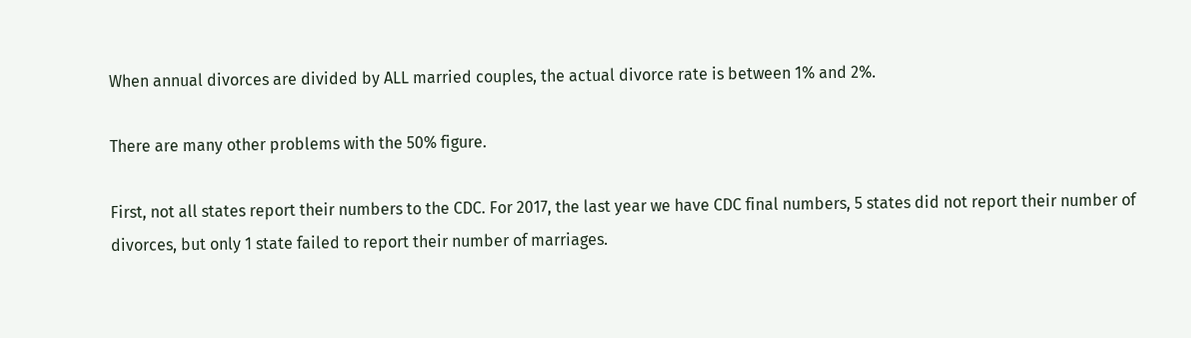When annual divorces are divided by ALL married couples, the actual divorce rate is between 1% and 2%.

There are many other problems with the 50% figure.

First, not all states report their numbers to the CDC. For 2017, the last year we have CDC final numbers, 5 states did not report their number of divorces, but only 1 state failed to report their number of marriages.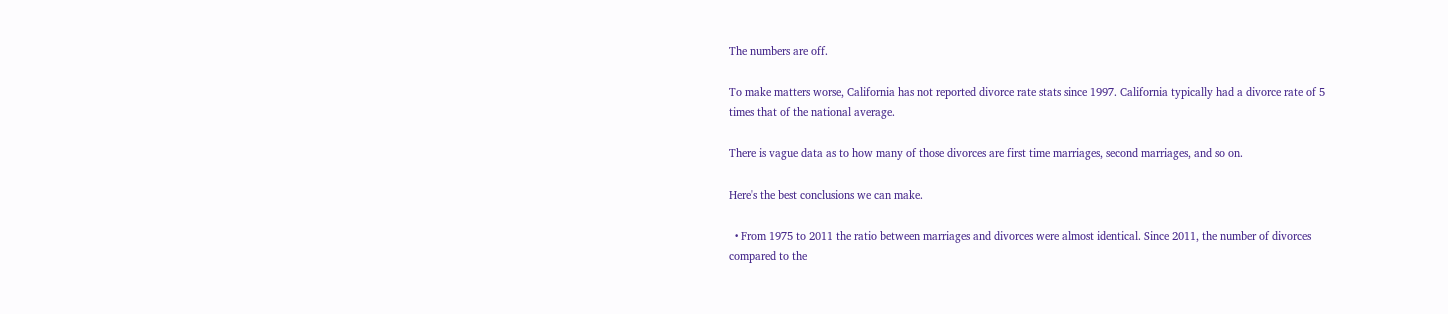The numbers are off.

To make matters worse, California has not reported divorce rate stats since 1997. California typically had a divorce rate of 5 times that of the national average.

There is vague data as to how many of those divorces are first time marriages, second marriages, and so on.

Here's the best conclusions we can make.

  • From 1975 to 2011 the ratio between marriages and divorces were almost identical. Since 2011, the number of divorces compared to the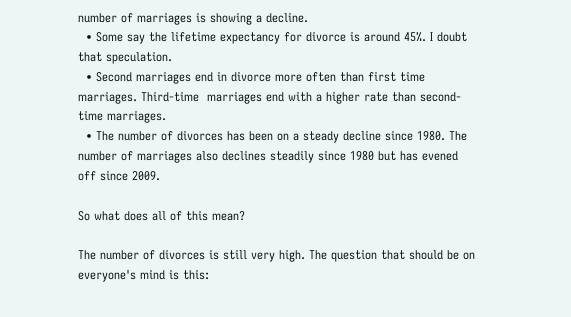number of marriages is showing a decline.
  • Some say the lifetime expectancy for divorce is around 45%. I doubt that speculation.
  • Second marriages end in divorce more often than first time marriages. Third-time  marriages end with a higher rate than second-time marriages.
  • The number of divorces has been on a steady decline since 1980. The number of marriages also declines steadily since 1980 but has evened off since 2009.

So what does all of this mean?

The number of divorces is still very high. The question that should be on everyone's mind is this: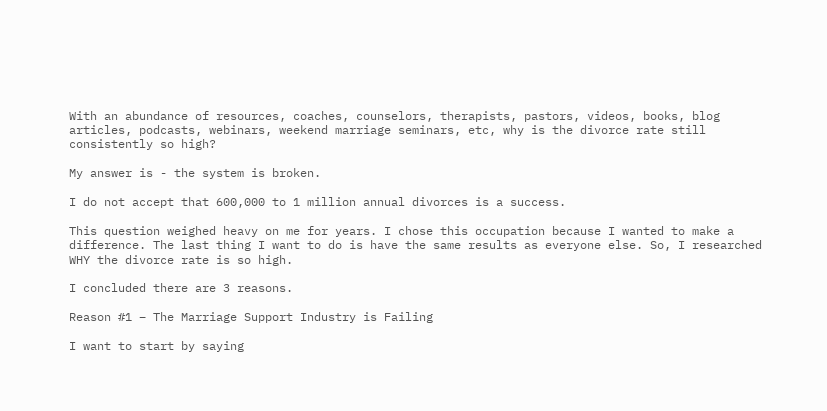With an abundance of resources, coaches, counselors, therapists, pastors, videos, books, blog articles, podcasts, webinars, weekend marriage seminars, etc, why is the divorce rate still consistently so high?

My answer is - the system is broken.

I do not accept that 600,000 to 1 million annual divorces is a success.

This question weighed heavy on me for years. I chose this occupation because I wanted to make a difference. The last thing I want to do is have the same results as everyone else. So, I researched WHY the divorce rate is so high.

I concluded there are 3 reasons.

Reason #1 – The Marriage Support Industry is Failing

I want to start by saying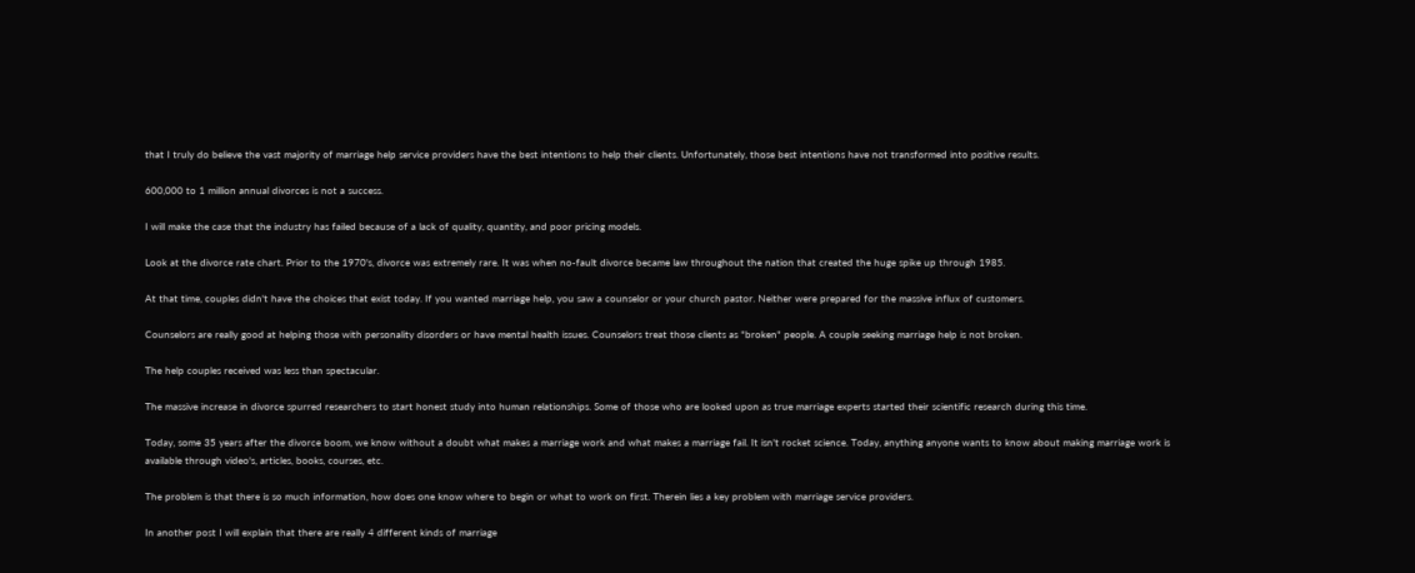that I truly do believe the vast majority of marriage help service providers have the best intentions to help their clients. Unfortunately, those best intentions have not transformed into positive results.

600,000 to 1 million annual divorces is not a success.

I will make the case that the industry has failed because of a lack of quality, quantity, and poor pricing models.

Look at the divorce rate chart. Prior to the 1970's, divorce was extremely rare. It was when no-fault divorce became law throughout the nation that created the huge spike up through 1985.

At that time, couples didn't have the choices that exist today. If you wanted marriage help, you saw a counselor or your church pastor. Neither were prepared for the massive influx of customers.

Counselors are really good at helping those with personality disorders or have mental health issues. Counselors treat those clients as "broken" people. A couple seeking marriage help is not broken.

The help couples received was less than spectacular.

The massive increase in divorce spurred researchers to start honest study into human relationships. Some of those who are looked upon as true marriage experts started their scientific research during this time.

Today, some 35 years after the divorce boom, we know without a doubt what makes a marriage work and what makes a marriage fail. It isn't rocket science. Today, anything anyone wants to know about making marriage work is available through video's, articles, books, courses, etc.

The problem is that there is so much information, how does one know where to begin or what to work on first. Therein lies a key problem with marriage service providers.

In another post I will explain that there are really 4 different kinds of marriage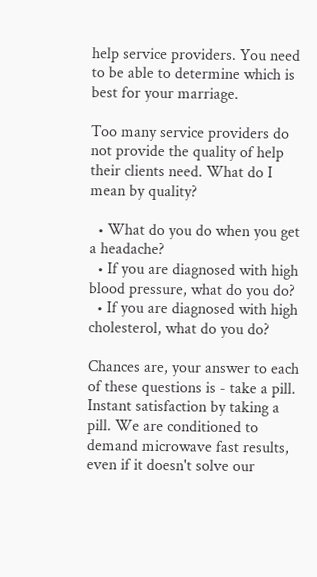help service providers. You need to be able to determine which is best for your marriage.

Too many service providers do not provide the quality of help their clients need. What do I mean by quality?

  • What do you do when you get a headache?
  • If you are diagnosed with high blood pressure, what do you do?
  • If you are diagnosed with high cholesterol, what do you do?

Chances are, your answer to each of these questions is - take a pill. Instant satisfaction by taking a pill. We are conditioned to demand microwave fast results, even if it doesn't solve our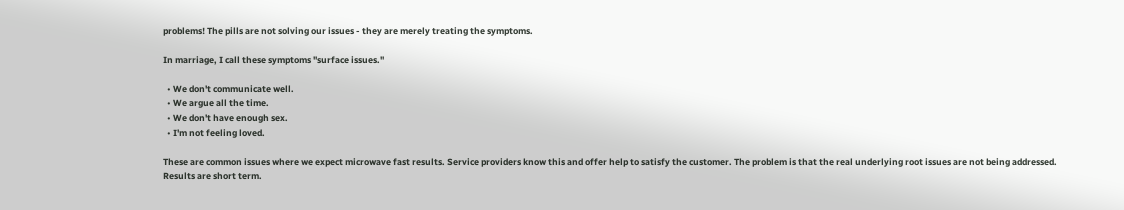problems! The pills are not solving our issues - they are merely treating the symptoms.

In marriage, I call these symptoms "surface issues."

  • We don't communicate well.
  • We argue all the time.
  • We don't have enough sex.
  • I'm not feeling loved.

These are common issues where we expect microwave fast results. Service providers know this and offer help to satisfy the customer. The problem is that the real underlying root issues are not being addressed. Results are short term.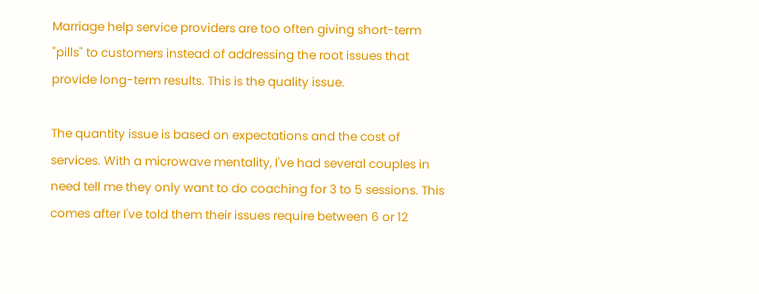Marriage help service providers are too often giving short-term "pills" to customers instead of addressing the root issues that provide long-term results. This is the quality issue.

The quantity issue is based on expectations and the cost of services. With a microwave mentality, I've had several couples in need tell me they only want to do coaching for 3 to 5 sessions. This comes after I've told them their issues require between 6 or 12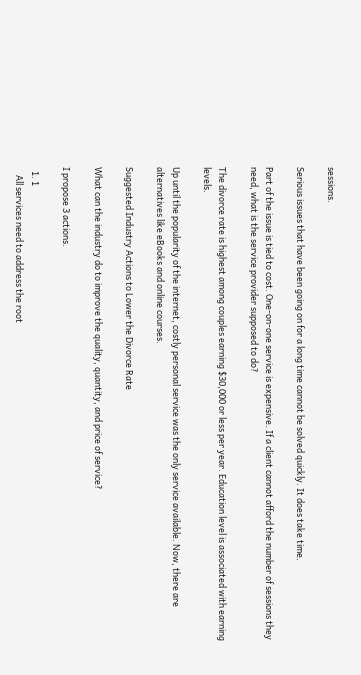sessions.

Serious issues that have been going on for a long time cannot be solved quickly. It does take time.

Part of the issue is tied to cost. One-on-one service is expensive. If a client cannot afford the number of sessions they need, what is the service provider supposed to do?

The divorce rate is highest among couples earning $30,000 or less per year. Education level is associated with earning levels.

Up until the popularity of the internet, costly personal service was the only service available. Now, there are alternatives like eBooks and online courses.

Suggested Industry Actions to Lower the Divorce Rate

What can the industry do to improve the quality, quantity, and price of service?

I propose 3 actions.

  1. 1
    All services need to address the root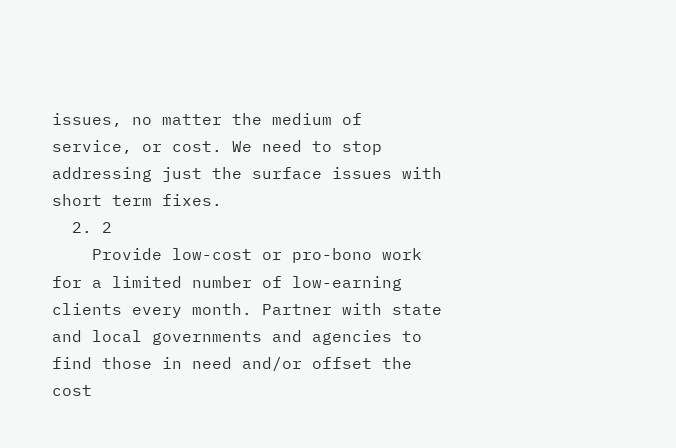issues, no matter the medium of service, or cost. We need to stop addressing just the surface issues with short term fixes.
  2. 2
    Provide low-cost or pro-bono work for a limited number of low-earning clients every month. Partner with state and local governments and agencies to find those in need and/or offset the cost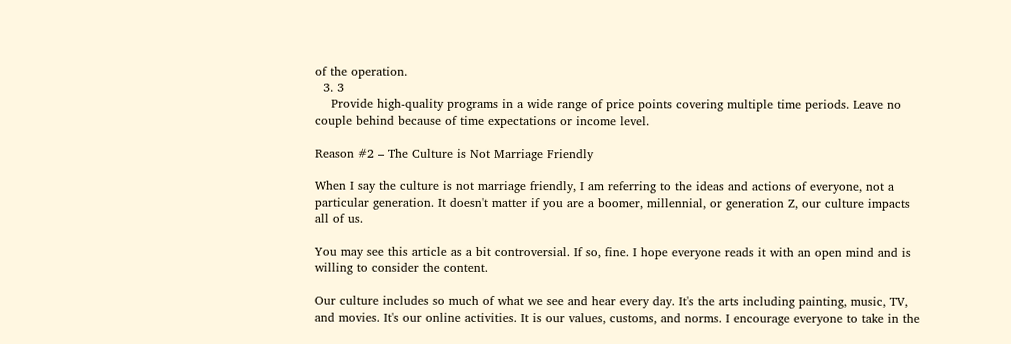of the operation.
  3. 3
    Provide high-quality programs in a wide range of price points covering multiple time periods. Leave no couple behind because of time expectations or income level.

Reason #2 – The Culture is Not Marriage Friendly

When I say the culture is not marriage friendly, I am referring to the ideas and actions of everyone, not a particular generation. It doesn't matter if you are a boomer, millennial, or generation Z, our culture impacts all of us.

You may see this article as a bit controversial. If so, fine. I hope everyone reads it with an open mind and is willing to consider the content.

Our culture includes so much of what we see and hear every day. It's the arts including painting, music, TV, and movies. It's our online activities. It is our values, customs, and norms. I encourage everyone to take in the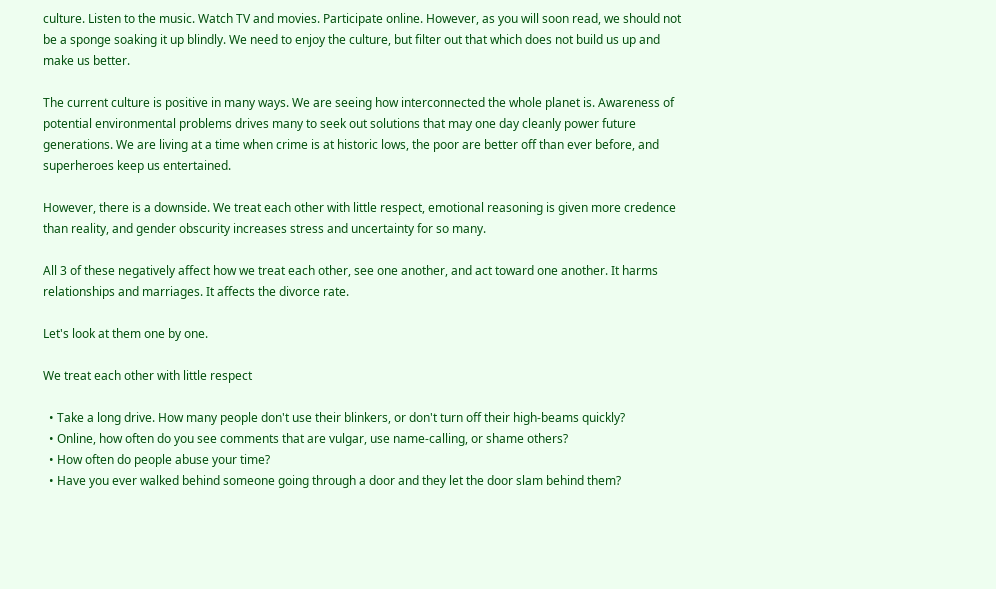culture. Listen to the music. Watch TV and movies. Participate online. However, as you will soon read, we should not be a sponge soaking it up blindly. We need to enjoy the culture, but filter out that which does not build us up and make us better.

The current culture is positive in many ways. We are seeing how interconnected the whole planet is. Awareness of potential environmental problems drives many to seek out solutions that may one day cleanly power future generations. We are living at a time when crime is at historic lows, the poor are better off than ever before, and superheroes keep us entertained.

However, there is a downside. We treat each other with little respect, emotional reasoning is given more credence than reality, and gender obscurity increases stress and uncertainty for so many.

All 3 of these negatively affect how we treat each other, see one another, and act toward one another. It harms relationships and marriages. It affects the divorce rate.

Let's look at them one by one.

We treat each other with little respect

  • Take a long drive. How many people don't use their blinkers, or don't turn off their high-beams quickly?
  • Online, how often do you see comments that are vulgar, use name-calling, or shame others?
  • How often do people abuse your time?
  • Have you ever walked behind someone going through a door and they let the door slam behind them?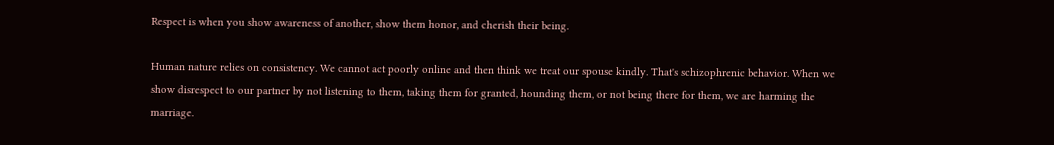Respect is when you show awareness of another, show them honor, and cherish their being.

Human nature relies on consistency. We cannot act poorly online and then think we treat our spouse kindly. That's schizophrenic behavior. When we show disrespect to our partner by not listening to them, taking them for granted, hounding them, or not being there for them, we are harming the marriage.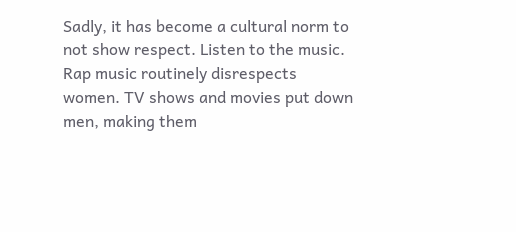Sadly, it has become a cultural norm to not show respect. Listen to the music. Rap music routinely disrespects women. TV shows and movies put down men, making them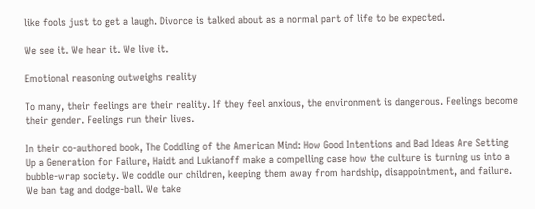like fools just to get a laugh. Divorce is talked about as a normal part of life to be expected.

We see it. We hear it. We live it.

Emotional reasoning outweighs reality

To many, their feelings are their reality. If they feel anxious, the environment is dangerous. Feelings become their gender. Feelings run their lives.

In their co-authored book, The Coddling of the American Mind: How Good Intentions and Bad Ideas Are Setting Up a Generation for Failure, Haidt and Lukianoff make a compelling case how the culture is turning us into a bubble-wrap society. We coddle our children, keeping them away from hardship, disappointment, and failure. We ban tag and dodge-ball. We take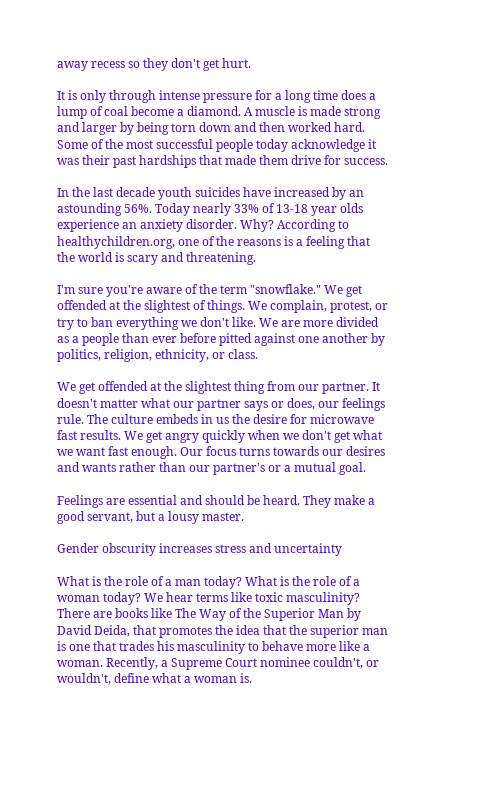away recess so they don't get hurt.

It is only through intense pressure for a long time does a lump of coal become a diamond. A muscle is made strong and larger by being torn down and then worked hard. Some of the most successful people today acknowledge it was their past hardships that made them drive for success.

In the last decade youth suicides have increased by an astounding 56%. Today nearly 33% of 13-18 year olds experience an anxiety disorder. Why? According to healthychildren.org, one of the reasons is a feeling that the world is scary and threatening.

I'm sure you're aware of the term "snowflake." We get offended at the slightest of things. We complain, protest, or try to ban everything we don't like. We are more divided as a people than ever before pitted against one another by politics, religion, ethnicity, or class.

We get offended at the slightest thing from our partner. It doesn't matter what our partner says or does, our feelings rule. The culture embeds in us the desire for microwave fast results. We get angry quickly when we don't get what we want fast enough. Our focus turns towards our desires and wants rather than our partner's or a mutual goal.

Feelings are essential and should be heard. They make a good servant, but a lousy master.

Gender obscurity increases stress and uncertainty

What is the role of a man today? What is the role of a woman today? We hear terms like toxic masculinity? There are books like The Way of the Superior Man by David Deida, that promotes the idea that the superior man is one that trades his masculinity to behave more like a woman. Recently, a Supreme Court nominee couldn't, or wouldn't, define what a woman is.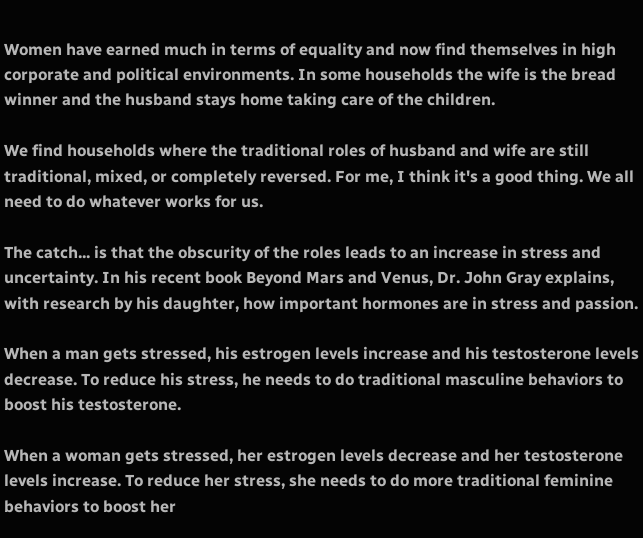Women have earned much in terms of equality and now find themselves in high corporate and political environments. In some households the wife is the bread winner and the husband stays home taking care of the children.

We find households where the traditional roles of husband and wife are still traditional, mixed, or completely reversed. For me, I think it's a good thing. We all need to do whatever works for us.

The catch... is that the obscurity of the roles leads to an increase in stress and uncertainty. In his recent book Beyond Mars and Venus, Dr. John Gray explains, with research by his daughter, how important hormones are in stress and passion.

When a man gets stressed, his estrogen levels increase and his testosterone levels decrease. To reduce his stress, he needs to do traditional masculine behaviors to boost his testosterone.

When a woman gets stressed, her estrogen levels decrease and her testosterone levels increase. To reduce her stress, she needs to do more traditional feminine behaviors to boost her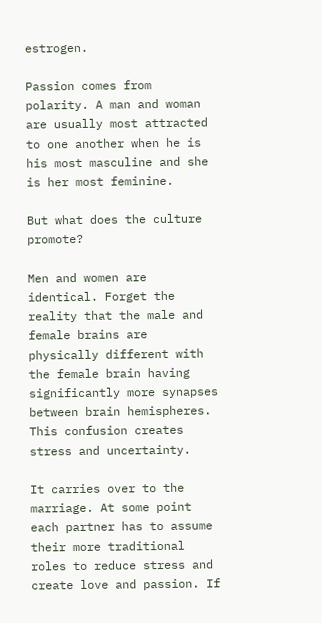estrogen.

Passion comes from polarity. A man and woman are usually most attracted to one another when he is his most masculine and she is her most feminine.

But what does the culture promote?

Men and women are identical. Forget the reality that the male and female brains are physically different with the female brain having significantly more synapses between brain hemispheres. This confusion creates stress and uncertainty.

It carries over to the marriage. At some point each partner has to assume their more traditional roles to reduce stress and create love and passion. If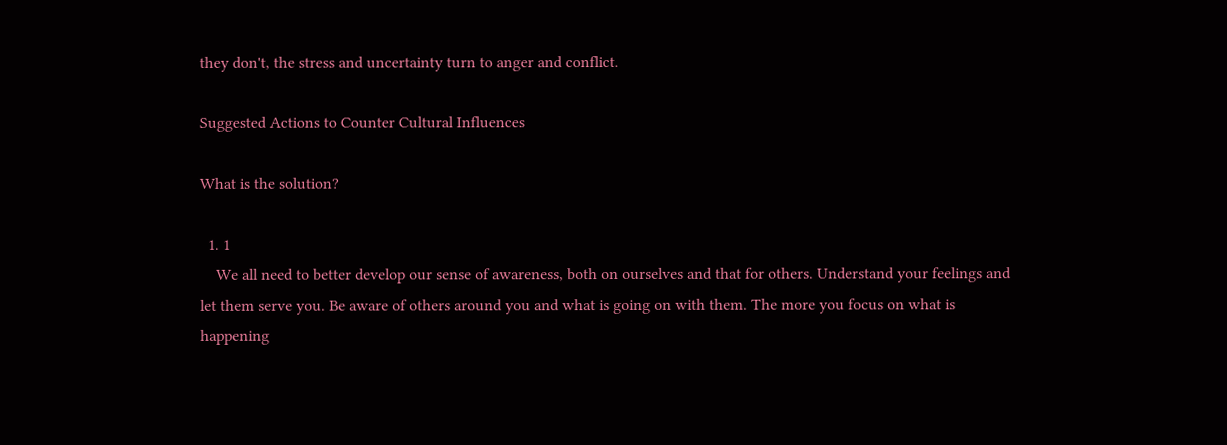they don't, the stress and uncertainty turn to anger and conflict.

Suggested Actions to Counter Cultural Influences

What is the solution?

  1. 1
    We all need to better develop our sense of awareness, both on ourselves and that for others. Understand your feelings and let them serve you. Be aware of others around you and what is going on with them. The more you focus on what is happening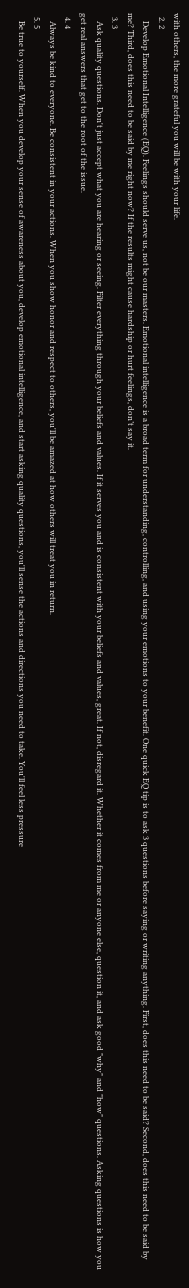with others, the more grateful you will be with your life.
  2. 2
    Develop Emotional Intelligence (EQ). Feelings should serve us, not be our masters. Emotional intelligence is a broad term for understanding, controlling, and using your emotions to your benefit. One quick EQ tip is to ask 3 questions before saying or writing anything. First, does this need to be said? Second, does this need to be said by me? Third, does this need to be said by me right now? If the results might cause hardship or hurt feelings, don’t say it.
  3. 3
    Ask quality questions. Don't just accept what you are hearing or seeing. Filter everything through your beliefs and values. If it serves you and is consistent with your beliefs and values, great. If not, disregard it. Whether it comes from me or anyone else, question it, and ask good "why" and "how" questions. Asking questions is how you get real answers that get to the root of the issue.
  4. 4
    Always be kind to everyone. Be consistent in your actions. When you show honor and respect to others, you'll be amazed at how others will treat you in return.
  5. 5
    Be true to yourself. When you develop your sense of awareness about you, develop emotional intelligence, and start asking quality questions, you'll sense the actions and directions you need to take. You'll feel less pressure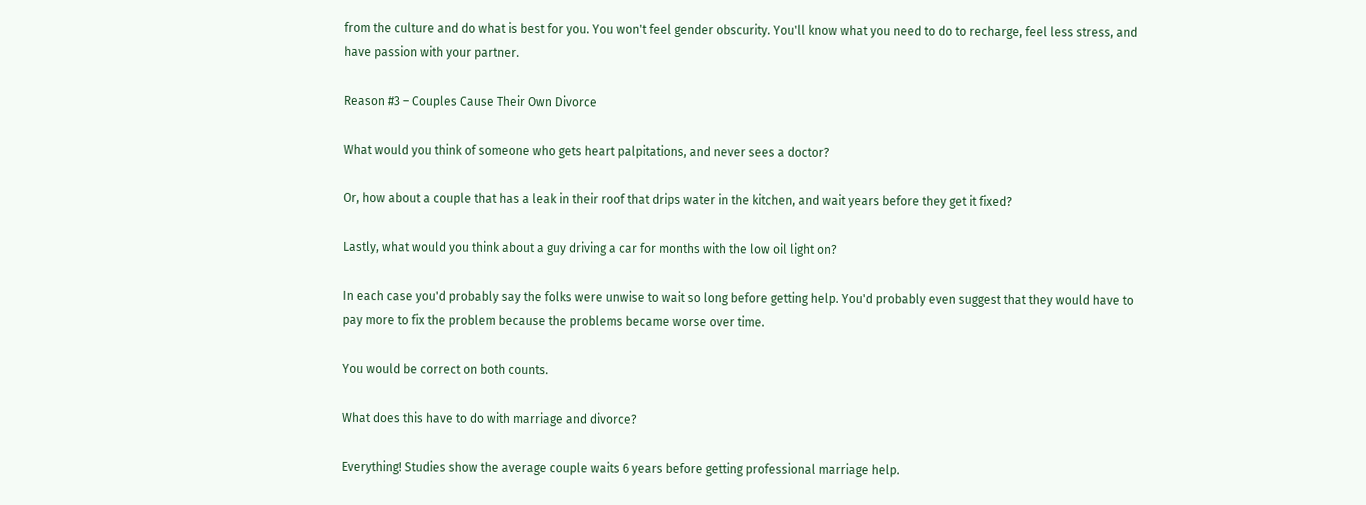from the culture and do what is best for you. You won't feel gender obscurity. You'll know what you need to do to recharge, feel less stress, and have passion with your partner.

Reason #3 – Couples Cause Their Own Divorce

What would you think of someone who gets heart palpitations, and never sees a doctor?

Or, how about a couple that has a leak in their roof that drips water in the kitchen, and wait years before they get it fixed?

Lastly, what would you think about a guy driving a car for months with the low oil light on?

In each case you'd probably say the folks were unwise to wait so long before getting help. You'd probably even suggest that they would have to pay more to fix the problem because the problems became worse over time.

You would be correct on both counts.

What does this have to do with marriage and divorce?

Everything! Studies show the average couple waits 6 years before getting professional marriage help.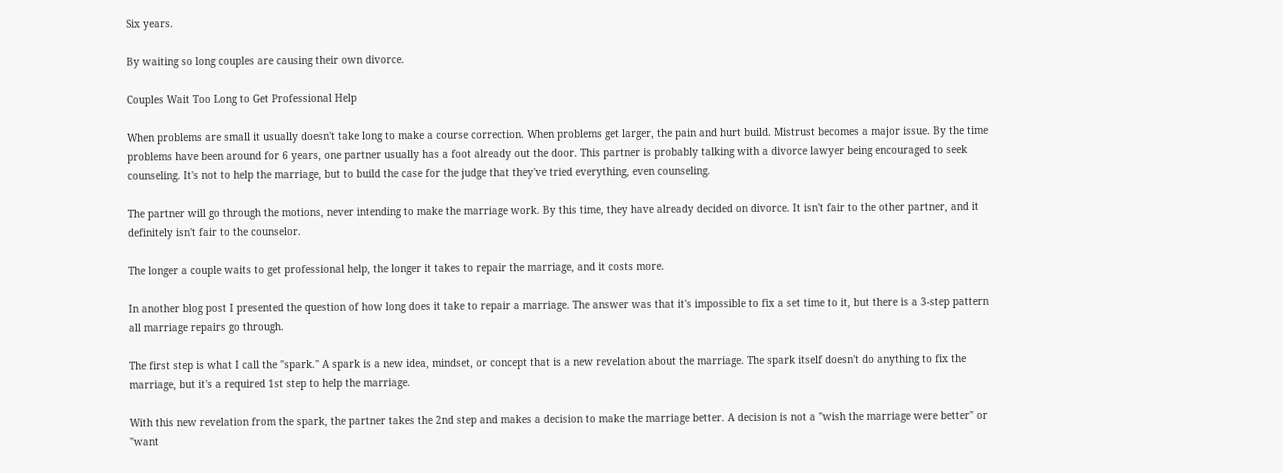Six years.

By waiting so long couples are causing their own divorce.

Couples Wait Too Long to Get Professional Help

When problems are small it usually doesn't take long to make a course correction. When problems get larger, the pain and hurt build. Mistrust becomes a major issue. By the time problems have been around for 6 years, one partner usually has a foot already out the door. This partner is probably talking with a divorce lawyer being encouraged to seek counseling. It's not to help the marriage, but to build the case for the judge that they've tried everything, even counseling.

The partner will go through the motions, never intending to make the marriage work. By this time, they have already decided on divorce. It isn't fair to the other partner, and it definitely isn't fair to the counselor.

The longer a couple waits to get professional help, the longer it takes to repair the marriage, and it costs more.

In another blog post I presented the question of how long does it take to repair a marriage. The answer was that it's impossible to fix a set time to it, but there is a 3-step pattern all marriage repairs go through.

The first step is what I call the "spark." A spark is a new idea, mindset, or concept that is a new revelation about the marriage. The spark itself doesn't do anything to fix the marriage, but it's a required 1st step to help the marriage.

With this new revelation from the spark, the partner takes the 2nd step and makes a decision to make the marriage better. A decision is not a "wish the marriage were better" or "want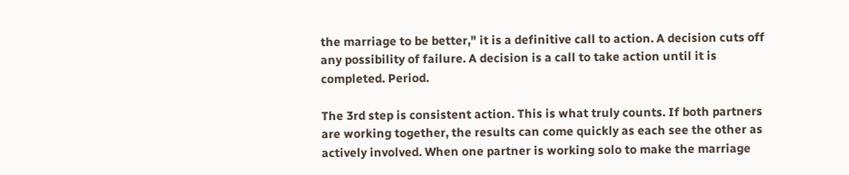the marriage to be better," it is a definitive call to action. A decision cuts off any possibility of failure. A decision is a call to take action until it is completed. Period.

The 3rd step is consistent action. This is what truly counts. If both partners are working together, the results can come quickly as each see the other as actively involved. When one partner is working solo to make the marriage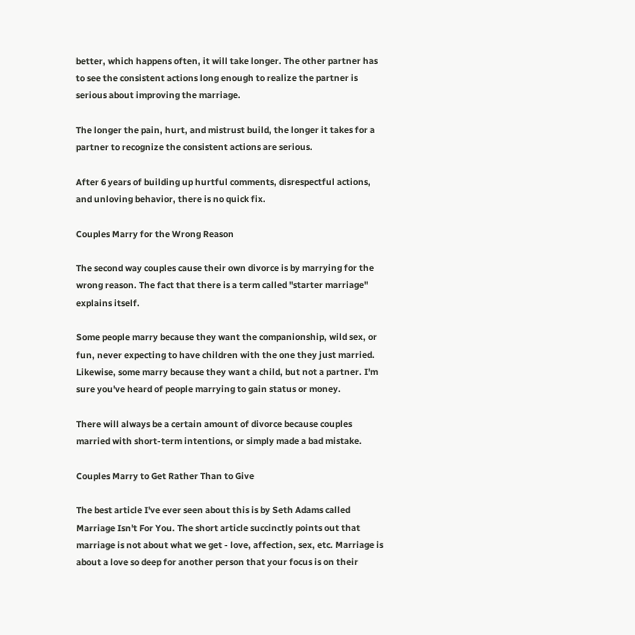better, which happens often, it will take longer. The other partner has to see the consistent actions long enough to realize the partner is serious about improving the marriage.

The longer the pain, hurt, and mistrust build, the longer it takes for a partner to recognize the consistent actions are serious.

After 6 years of building up hurtful comments, disrespectful actions, and unloving behavior, there is no quick fix.

Couples Marry for the Wrong Reason

The second way couples cause their own divorce is by marrying for the wrong reason. The fact that there is a term called "starter marriage" explains itself.

Some people marry because they want the companionship, wild sex, or fun, never expecting to have children with the one they just married. Likewise, some marry because they want a child, but not a partner. I'm sure you've heard of people marrying to gain status or money.

There will always be a certain amount of divorce because couples married with short-term intentions, or simply made a bad mistake.

Couples Marry to Get Rather Than to Give

The best article I've ever seen about this is by Seth Adams called Marriage Isn't For You. The short article succinctly points out that marriage is not about what we get - love, affection, sex, etc. Marriage is about a love so deep for another person that your focus is on their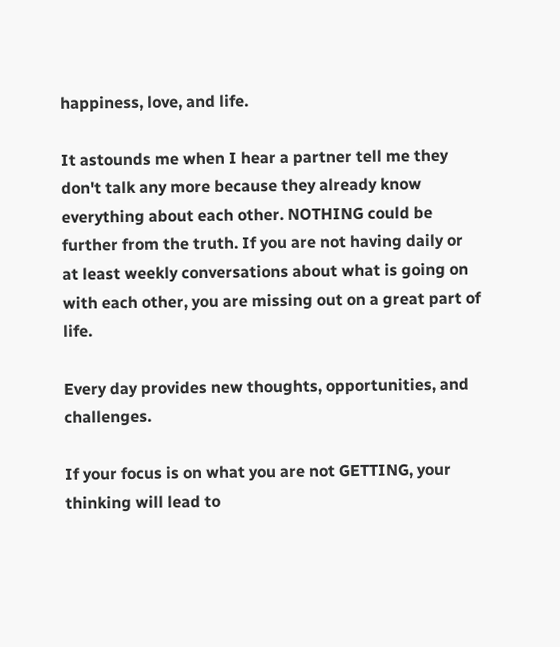happiness, love, and life.

It astounds me when I hear a partner tell me they don't talk any more because they already know everything about each other. NOTHING could be further from the truth. If you are not having daily or at least weekly conversations about what is going on with each other, you are missing out on a great part of life.

Every day provides new thoughts, opportunities, and challenges.

If your focus is on what you are not GETTING, your thinking will lead to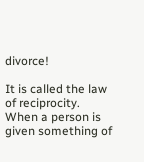divorce!

It is called the law of reciprocity. When a person is given something of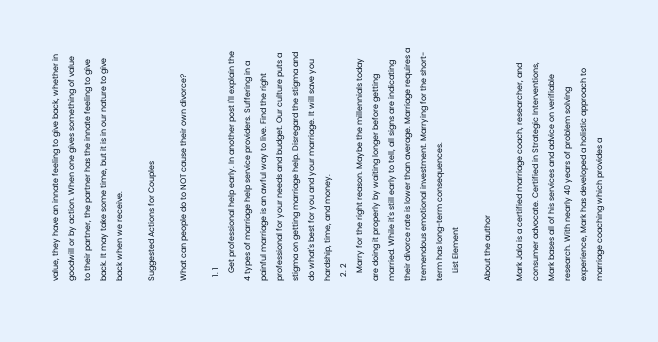value, they have an innate feeling to give back, whether in goodwill or by action. When one gives something of value to their partner, the partner has the innate feeling to give back. It may take some time, but it is in our nature to give back when we receive.

Suggested Actions for Couples

What can people do to NOT cause their own divorce?

  1. 1
    Get professional help early. In another post I'll explain the 4 types of marriage help service providers. Suffering in a painful marriage is an awful way to live. Find the right professional for your needs and budget. Our culture puts a stigma on getting marriage help. Disregard the stigma and do what's best for you and your marriage. It will save you hardship, time, and money.
  2. 2
    Marry for the right reason. Maybe the millennials today are doing it properly by waiting longer before getting married. While it's still early to tell, all signs are indicating their divorce rate is lower than average. Marriage requires a tremendous emotional investment. Marrying for the short-term has long-term consequences.
    List Element

About the author

Mark Jala is a certified marriage coach, researcher, and consumer advocate. Certified in Strategic Interventions, Mark bases all of his services and advice on verifiable research. With nearly 40 years of problem solving experience, Mark has developed a holistic approach to marriage coaching which provides a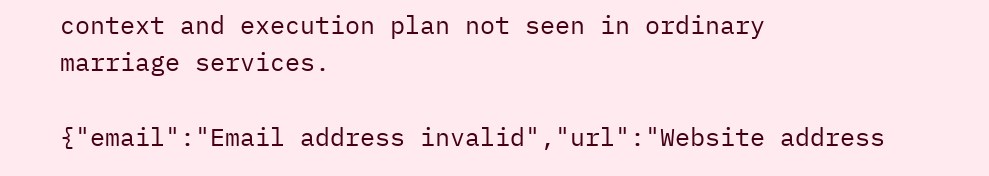context and execution plan not seen in ordinary marriage services.

{"email":"Email address invalid","url":"Website address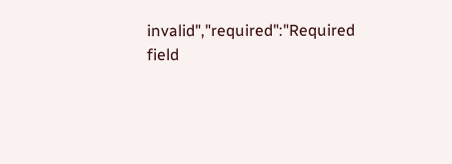invalid","required":"Required field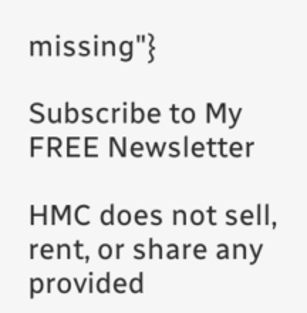missing"}

Subscribe to My FREE Newsletter

HMC does not sell, rent, or share any provided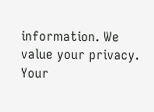information. We value your privacy.
Your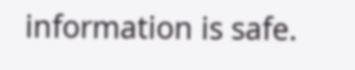information is safe.